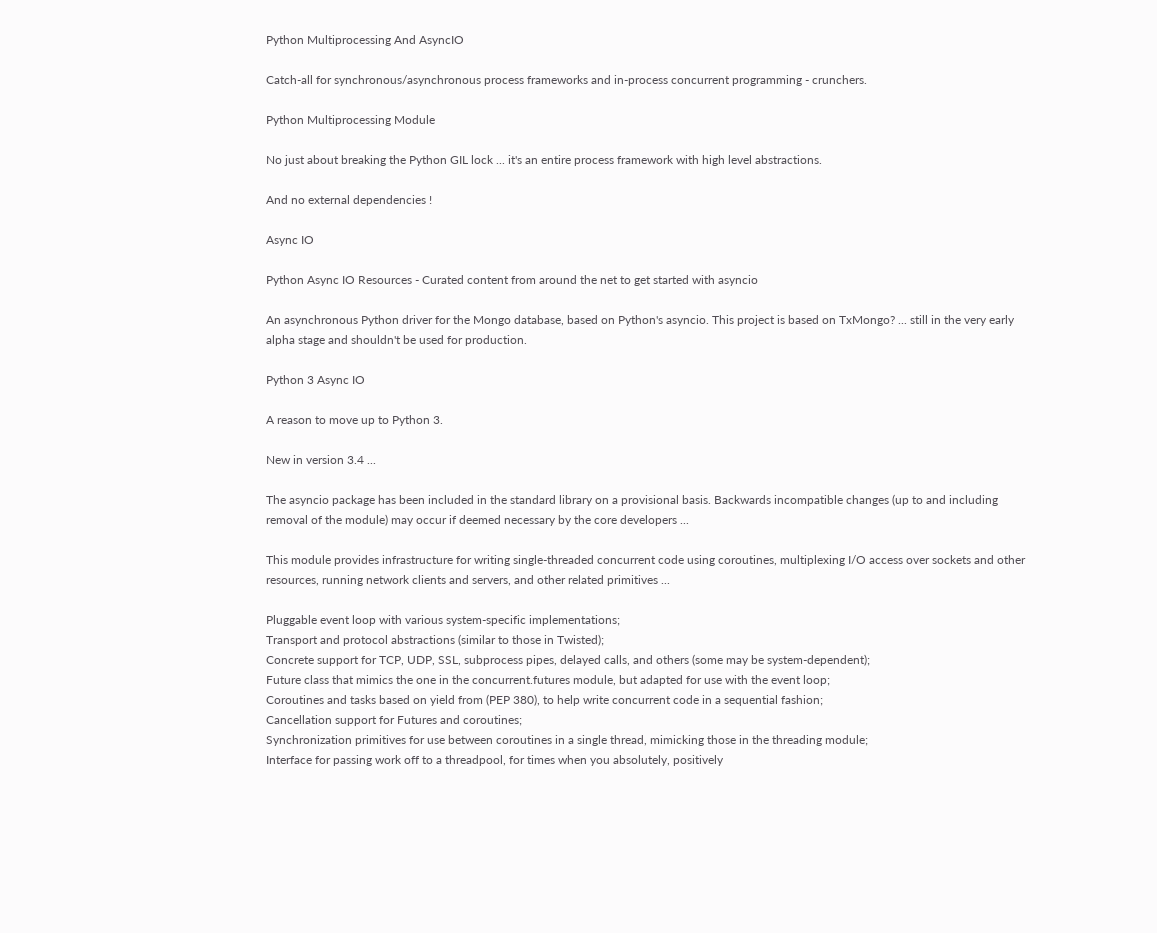Python Multiprocessing And AsyncIO

Catch-all for synchronous/asynchronous process frameworks and in-process concurrent programming - crunchers.

Python Multiprocessing Module

No just about breaking the Python GIL lock ... it's an entire process framework with high level abstractions.

And no external dependencies !

Async IO

Python Async IO Resources - Curated content from around the net to get started with asyncio

An asynchronous Python driver for the Mongo database, based on Python's asyncio. This project is based on TxMongo? ... still in the very early alpha stage and shouldn't be used for production.

Python 3 Async IO

A reason to move up to Python 3.

New in version 3.4 ...

The asyncio package has been included in the standard library on a provisional basis. Backwards incompatible changes (up to and including removal of the module) may occur if deemed necessary by the core developers ...

This module provides infrastructure for writing single-threaded concurrent code using coroutines, multiplexing I/O access over sockets and other resources, running network clients and servers, and other related primitives ...

Pluggable event loop with various system-specific implementations;
Transport and protocol abstractions (similar to those in Twisted);
Concrete support for TCP, UDP, SSL, subprocess pipes, delayed calls, and others (some may be system-dependent);
Future class that mimics the one in the concurrent.futures module, but adapted for use with the event loop;
Coroutines and tasks based on yield from (PEP 380), to help write concurrent code in a sequential fashion;
Cancellation support for Futures and coroutines;
Synchronization primitives for use between coroutines in a single thread, mimicking those in the threading module;
Interface for passing work off to a threadpool, for times when you absolutely, positively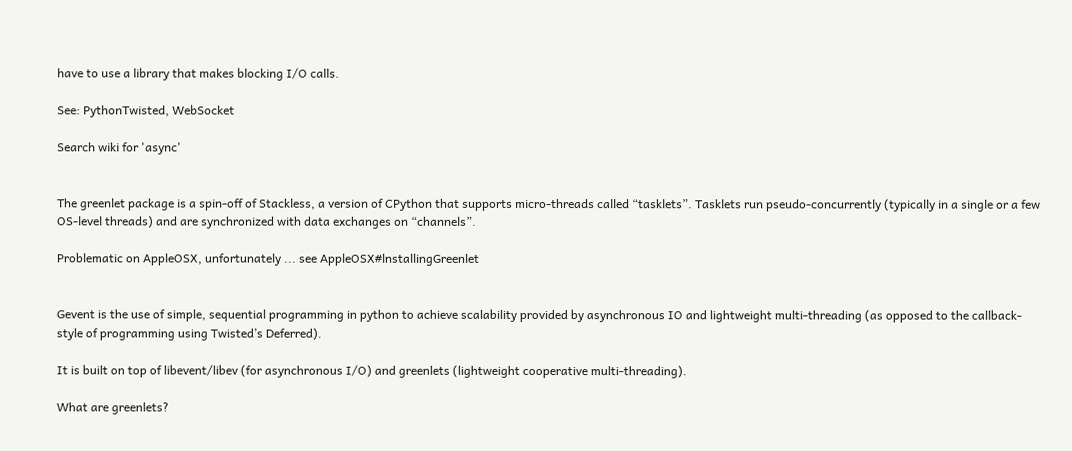have to use a library that makes blocking I/O calls.

See: PythonTwisted, WebSocket

Search wiki for 'async'


The greenlet package is a spin-off of Stackless, a version of CPython that supports micro-threads called “tasklets”. Tasklets run pseudo-concurrently (typically in a single or a few OS-level threads) and are synchronized with data exchanges on “channels”.

Problematic on AppleOSX, unfortunately ... see AppleOSX#lnstallingGreenlet


Gevent is the use of simple, sequential programming in python to achieve scalability provided by asynchronous IO and lightweight multi-threading (as opposed to the callback-style of programming using Twisted’s Deferred).

It is built on top of libevent/libev (for asynchronous I/O) and greenlets (lightweight cooperative multi-threading).

What are greenlets?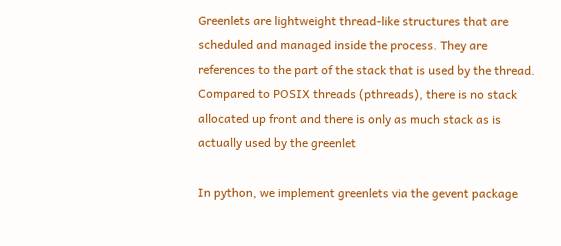Greenlets are lightweight thread-like structures that are scheduled and managed inside the process. They are references to the part of the stack that is used by the thread. Compared to POSIX threads (pthreads), there is no stack allocated up front and there is only as much stack as is actually used by the greenlet

In python, we implement greenlets via the gevent package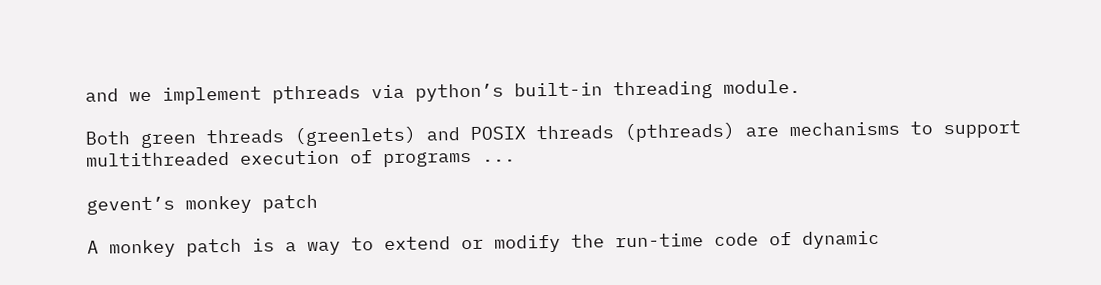and we implement pthreads via python’s built-in threading module.

Both green threads (greenlets) and POSIX threads (pthreads) are mechanisms to support multithreaded execution of programs ...

gevent’s monkey patch

A monkey patch is a way to extend or modify the run-time code of dynamic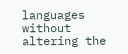languages without altering the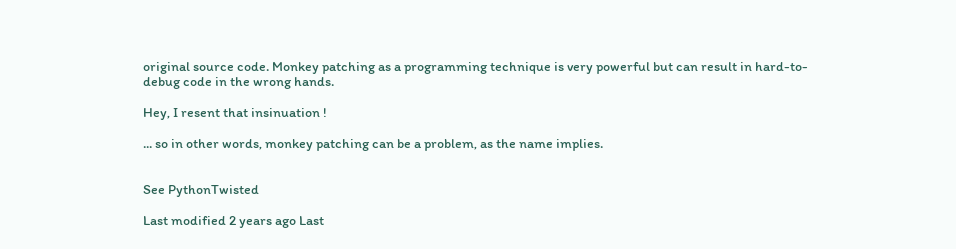original source code. Monkey patching as a programming technique is very powerful but can result in hard-to-debug code in the wrong hands.

Hey, I resent that insinuation !

... so in other words, monkey patching can be a problem, as the name implies.


See PythonTwisted

Last modified 2 years ago Last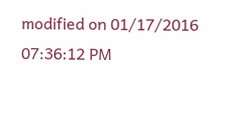modified on 01/17/2016 07:36:12 PM